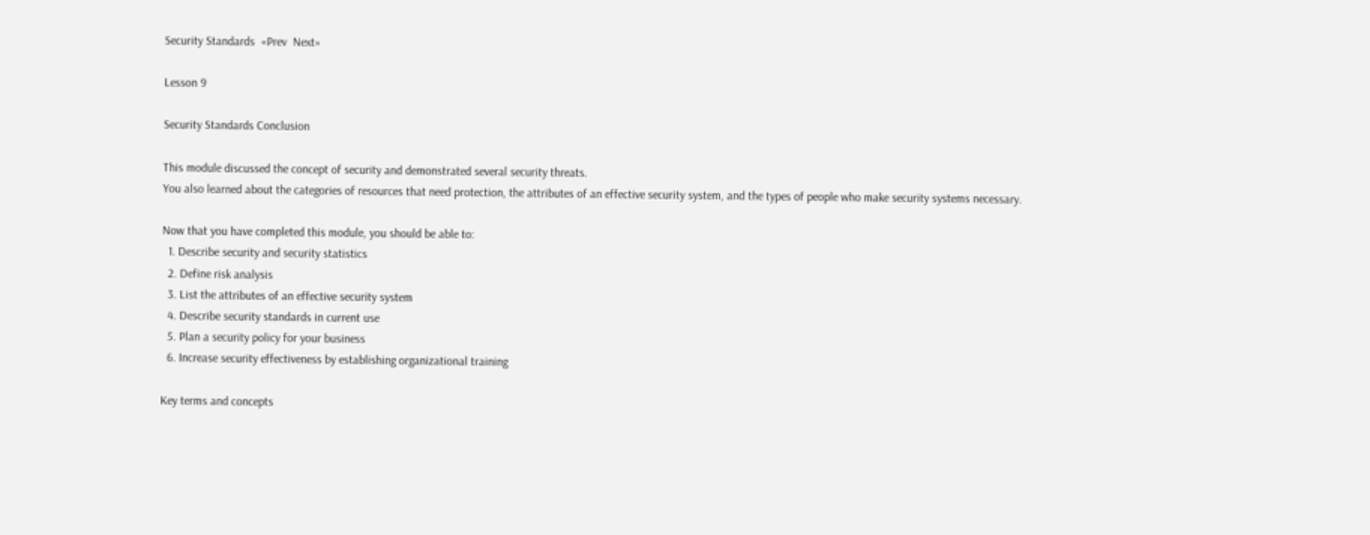Security Standards  «Prev  Next»

Lesson 9

Security Standards Conclusion

This module discussed the concept of security and demonstrated several security threats.
You also learned about the categories of resources that need protection, the attributes of an effective security system, and the types of people who make security systems necessary.

Now that you have completed this module, you should be able to:
  1. Describe security and security statistics
  2. Define risk analysis
  3. List the attributes of an effective security system
  4. Describe security standards in current use
  5. Plan a security policy for your business
  6. Increase security effectiveness by establishing organizational training

Key terms and concepts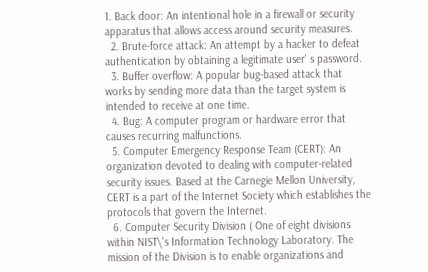1. Back door: An intentional hole in a firewall or security apparatus that allows access around security measures.
  2. Brute-force attack: An attempt by a hacker to defeat authentication by obtaining a legitimate user' s password.
  3. Buffer overflow: A popular bug-based attack that works by sending more data than the target system is intended to receive at one time.
  4. Bug: A computer program or hardware error that causes recurring malfunctions.
  5. Computer Emergency Response Team (CERT): An organization devoted to dealing with computer-related security issues. Based at the Carnegie Mellon University, CERT is a part of the Internet Society which establishes the protocols that govern the Internet.
  6. Computer Security Division ( One of eight divisions within NIST\'s Information Technology Laboratory. The mission of the Division is to enable organizations and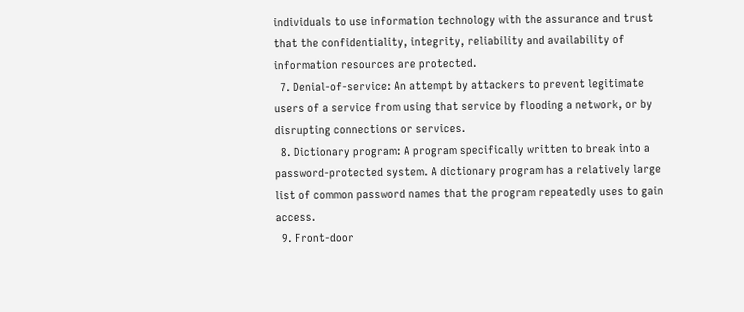individuals to use information technology with the assurance and trust that the confidentiality, integrity, reliability and availability of information resources are protected.
  7. Denial-of-service: An attempt by attackers to prevent legitimate users of a service from using that service by flooding a network, or by disrupting connections or services.
  8. Dictionary program: A program specifically written to break into a password-protected system. A dictionary program has a relatively large list of common password names that the program repeatedly uses to gain access.
  9. Front-door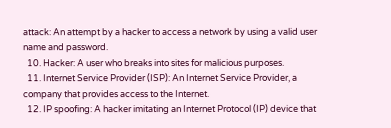attack: An attempt by a hacker to access a network by using a valid user name and password.
  10. Hacker: A user who breaks into sites for malicious purposes.
  11. Internet Service Provider (ISP): An Internet Service Provider, a company that provides access to the Internet.
  12. IP spoofing: A hacker imitating an Internet Protocol (IP) device that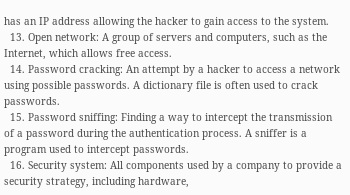has an IP address allowing the hacker to gain access to the system.
  13. Open network: A group of servers and computers, such as the Internet, which allows free access.
  14. Password cracking: An attempt by a hacker to access a network using possible passwords. A dictionary file is often used to crack passwords.
  15. Password sniffing: Finding a way to intercept the transmission of a password during the authentication process. A sniffer is a program used to intercept passwords.
  16. Security system: All components used by a company to provide a security strategy, including hardware,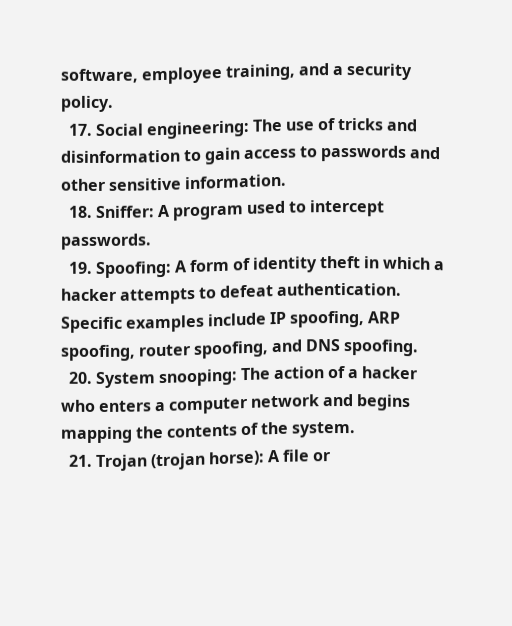software, employee training, and a security policy.
  17. Social engineering: The use of tricks and disinformation to gain access to passwords and other sensitive information.
  18. Sniffer: A program used to intercept passwords.
  19. Spoofing: A form of identity theft in which a hacker attempts to defeat authentication. Specific examples include IP spoofing, ARP spoofing, router spoofing, and DNS spoofing.
  20. System snooping: The action of a hacker who enters a computer network and begins mapping the contents of the system.
  21. Trojan (trojan horse): A file or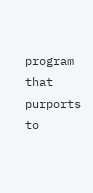program that purports to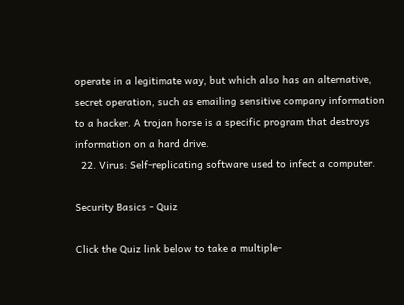operate in a legitimate way, but which also has an alternative, secret operation, such as emailing sensitive company information to a hacker. A trojan horse is a specific program that destroys information on a hard drive.
  22. Virus: Self-replicating software used to infect a computer.

Security Basics - Quiz

Click the Quiz link below to take a multiple-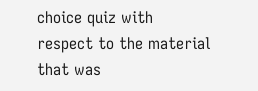choice quiz with respect to the material that was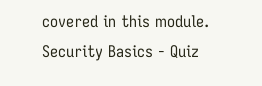covered in this module.
Security Basics - Quiz